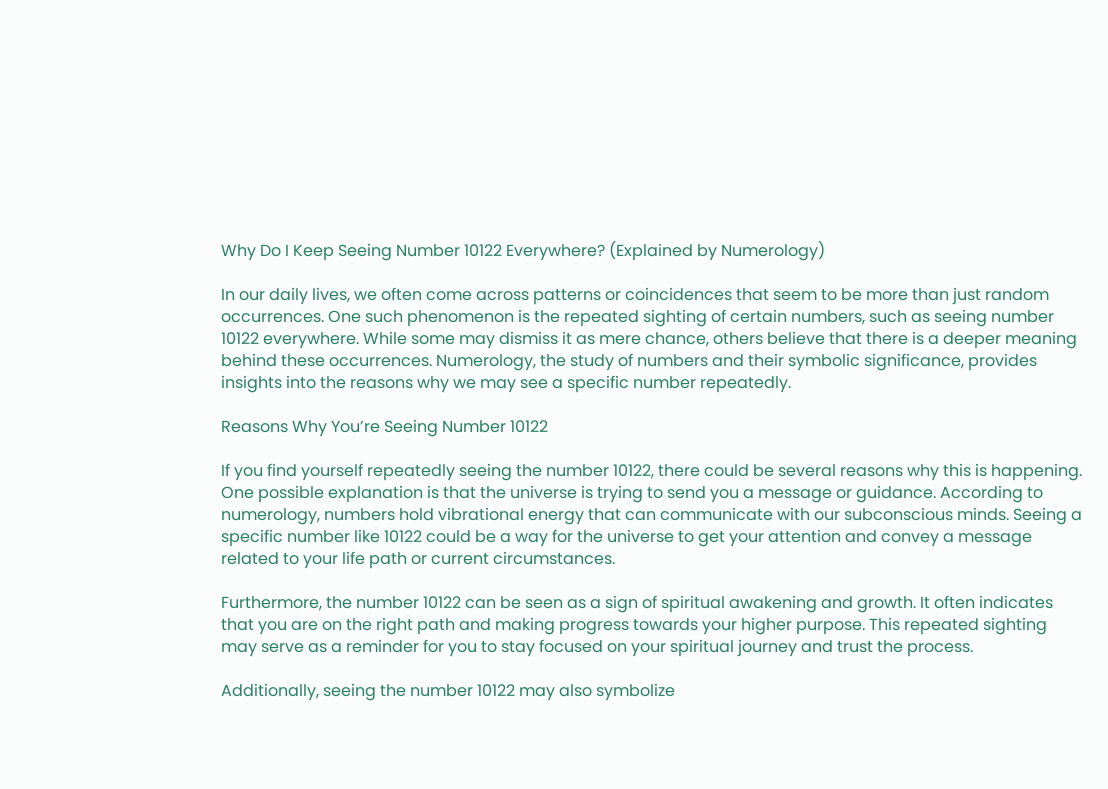Why Do I Keep Seeing Number 10122 Everywhere? (Explained by Numerology)

In our daily lives, we often come across patterns or coincidences that seem to be more than just random occurrences. One such phenomenon is the repeated sighting of certain numbers, such as seeing number 10122 everywhere. While some may dismiss it as mere chance, others believe that there is a deeper meaning behind these occurrences. Numerology, the study of numbers and their symbolic significance, provides insights into the reasons why we may see a specific number repeatedly.

Reasons Why You’re Seeing Number 10122

If you find yourself repeatedly seeing the number 10122, there could be several reasons why this is happening. One possible explanation is that the universe is trying to send you a message or guidance. According to numerology, numbers hold vibrational energy that can communicate with our subconscious minds. Seeing a specific number like 10122 could be a way for the universe to get your attention and convey a message related to your life path or current circumstances.

Furthermore, the number 10122 can be seen as a sign of spiritual awakening and growth. It often indicates that you are on the right path and making progress towards your higher purpose. This repeated sighting may serve as a reminder for you to stay focused on your spiritual journey and trust the process.

Additionally, seeing the number 10122 may also symbolize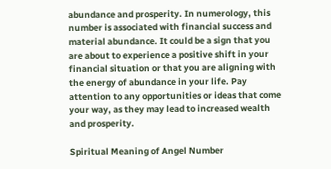abundance and prosperity. In numerology, this number is associated with financial success and material abundance. It could be a sign that you are about to experience a positive shift in your financial situation or that you are aligning with the energy of abundance in your life. Pay attention to any opportunities or ideas that come your way, as they may lead to increased wealth and prosperity.

Spiritual Meaning of Angel Number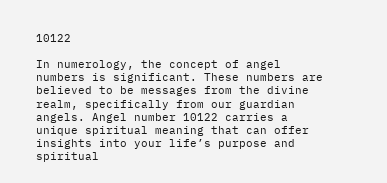10122

In numerology, the concept of angel numbers is significant. These numbers are believed to be messages from the divine realm, specifically from our guardian angels. Angel number 10122 carries a unique spiritual meaning that can offer insights into your life’s purpose and spiritual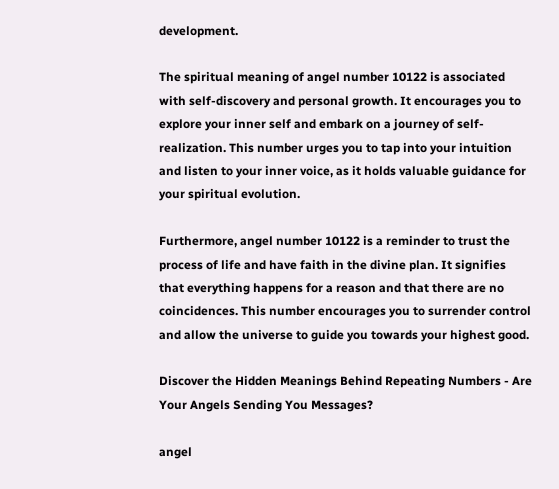development.

The spiritual meaning of angel number 10122 is associated with self-discovery and personal growth. It encourages you to explore your inner self and embark on a journey of self-realization. This number urges you to tap into your intuition and listen to your inner voice, as it holds valuable guidance for your spiritual evolution.

Furthermore, angel number 10122 is a reminder to trust the process of life and have faith in the divine plan. It signifies that everything happens for a reason and that there are no coincidences. This number encourages you to surrender control and allow the universe to guide you towards your highest good.

Discover the Hidden Meanings Behind Repeating Numbers - Are Your Angels Sending You Messages?

angel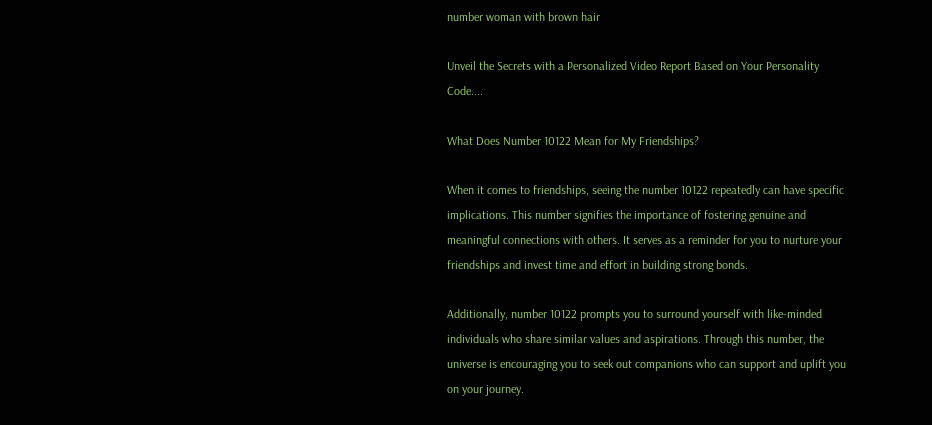number woman with brown hair

Unveil the Secrets with a Personalized Video Report Based on Your Personality Code....

What Does Number 10122 Mean for My Friendships?

When it comes to friendships, seeing the number 10122 repeatedly can have specific implications. This number signifies the importance of fostering genuine and meaningful connections with others. It serves as a reminder for you to nurture your friendships and invest time and effort in building strong bonds.

Additionally, number 10122 prompts you to surround yourself with like-minded individuals who share similar values and aspirations. Through this number, the universe is encouraging you to seek out companions who can support and uplift you on your journey.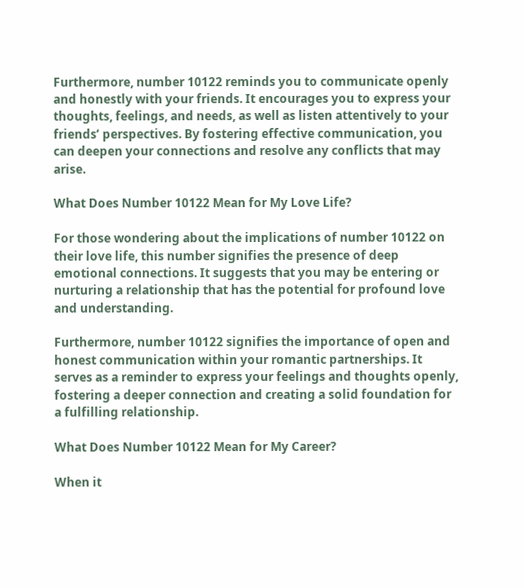Furthermore, number 10122 reminds you to communicate openly and honestly with your friends. It encourages you to express your thoughts, feelings, and needs, as well as listen attentively to your friends’ perspectives. By fostering effective communication, you can deepen your connections and resolve any conflicts that may arise.

What Does Number 10122 Mean for My Love Life?

For those wondering about the implications of number 10122 on their love life, this number signifies the presence of deep emotional connections. It suggests that you may be entering or nurturing a relationship that has the potential for profound love and understanding.

Furthermore, number 10122 signifies the importance of open and honest communication within your romantic partnerships. It serves as a reminder to express your feelings and thoughts openly, fostering a deeper connection and creating a solid foundation for a fulfilling relationship.

What Does Number 10122 Mean for My Career?

When it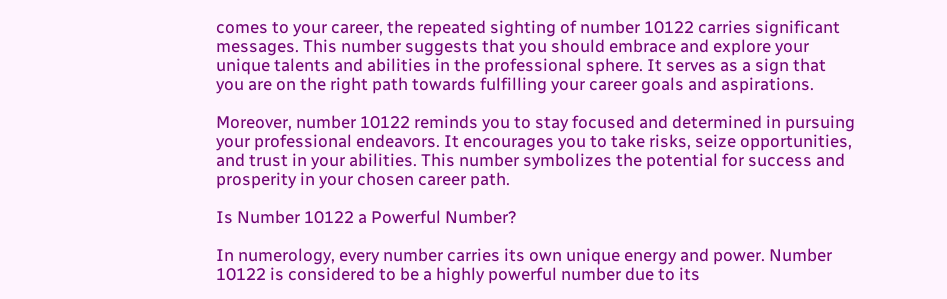comes to your career, the repeated sighting of number 10122 carries significant messages. This number suggests that you should embrace and explore your unique talents and abilities in the professional sphere. It serves as a sign that you are on the right path towards fulfilling your career goals and aspirations.

Moreover, number 10122 reminds you to stay focused and determined in pursuing your professional endeavors. It encourages you to take risks, seize opportunities, and trust in your abilities. This number symbolizes the potential for success and prosperity in your chosen career path.

Is Number 10122 a Powerful Number?

In numerology, every number carries its own unique energy and power. Number 10122 is considered to be a highly powerful number due to its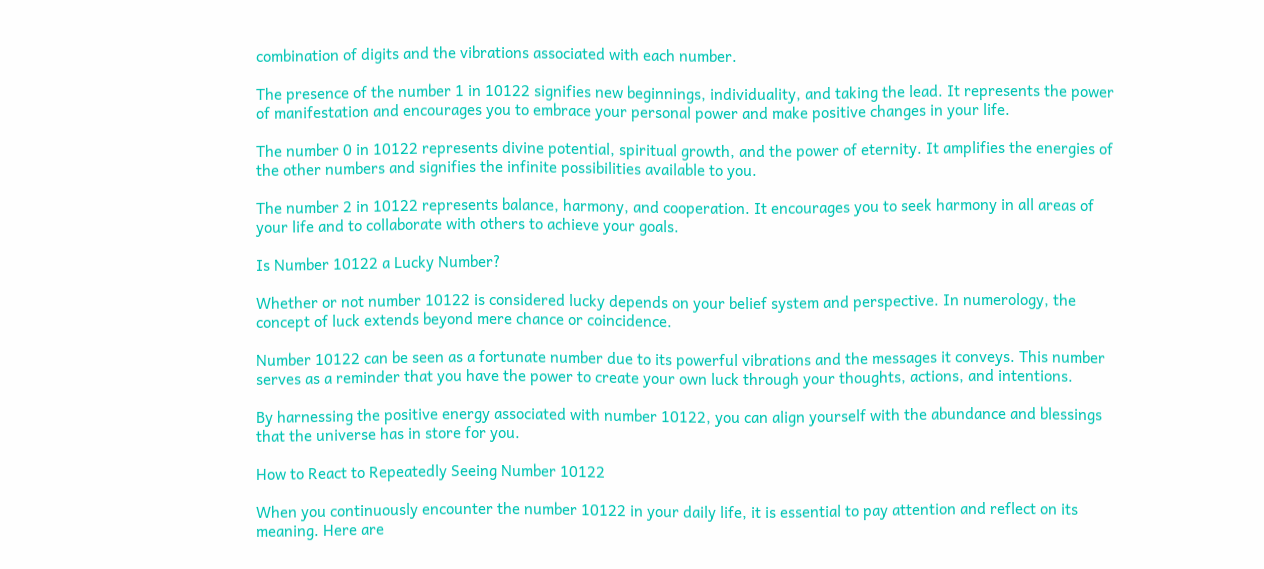combination of digits and the vibrations associated with each number.

The presence of the number 1 in 10122 signifies new beginnings, individuality, and taking the lead. It represents the power of manifestation and encourages you to embrace your personal power and make positive changes in your life.

The number 0 in 10122 represents divine potential, spiritual growth, and the power of eternity. It amplifies the energies of the other numbers and signifies the infinite possibilities available to you.

The number 2 in 10122 represents balance, harmony, and cooperation. It encourages you to seek harmony in all areas of your life and to collaborate with others to achieve your goals.

Is Number 10122 a Lucky Number?

Whether or not number 10122 is considered lucky depends on your belief system and perspective. In numerology, the concept of luck extends beyond mere chance or coincidence.

Number 10122 can be seen as a fortunate number due to its powerful vibrations and the messages it conveys. This number serves as a reminder that you have the power to create your own luck through your thoughts, actions, and intentions.

By harnessing the positive energy associated with number 10122, you can align yourself with the abundance and blessings that the universe has in store for you.

How to React to Repeatedly Seeing Number 10122

When you continuously encounter the number 10122 in your daily life, it is essential to pay attention and reflect on its meaning. Here are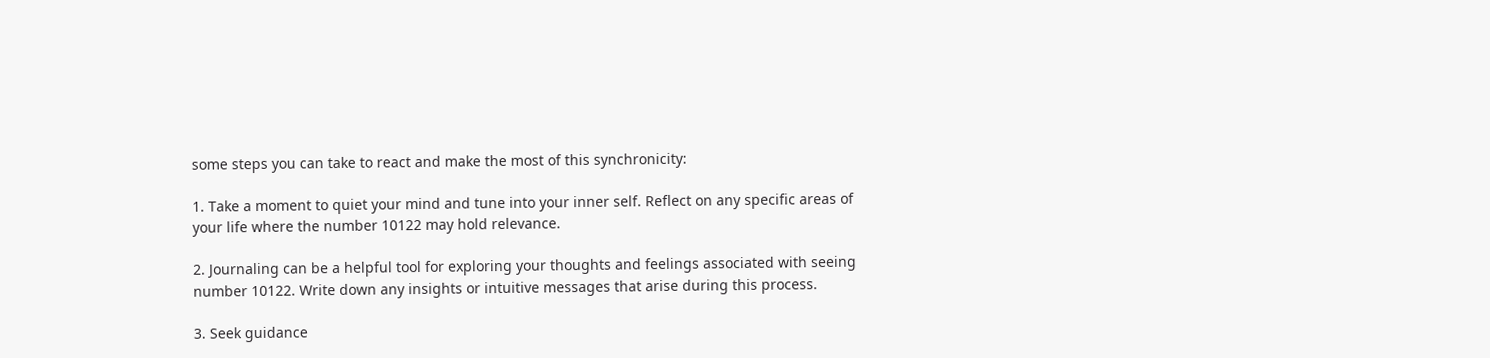some steps you can take to react and make the most of this synchronicity:

1. Take a moment to quiet your mind and tune into your inner self. Reflect on any specific areas of your life where the number 10122 may hold relevance.

2. Journaling can be a helpful tool for exploring your thoughts and feelings associated with seeing number 10122. Write down any insights or intuitive messages that arise during this process.

3. Seek guidance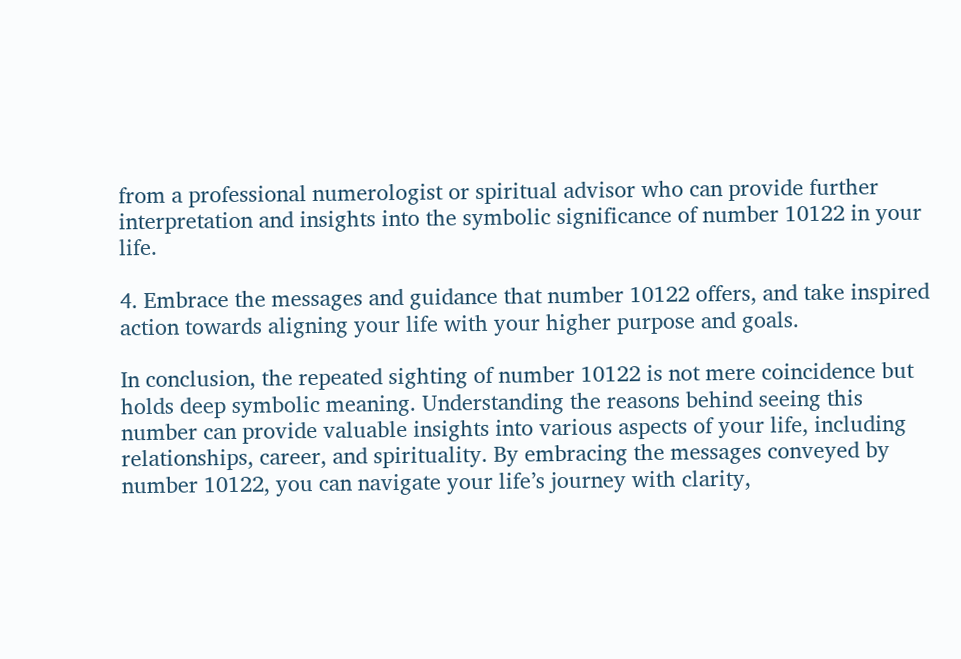from a professional numerologist or spiritual advisor who can provide further interpretation and insights into the symbolic significance of number 10122 in your life.

4. Embrace the messages and guidance that number 10122 offers, and take inspired action towards aligning your life with your higher purpose and goals.

In conclusion, the repeated sighting of number 10122 is not mere coincidence but holds deep symbolic meaning. Understanding the reasons behind seeing this number can provide valuable insights into various aspects of your life, including relationships, career, and spirituality. By embracing the messages conveyed by number 10122, you can navigate your life’s journey with clarity,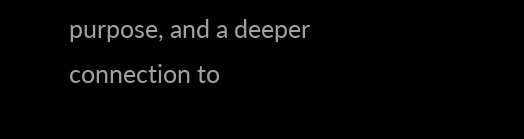purpose, and a deeper connection to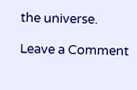the universe.

Leave a Comment